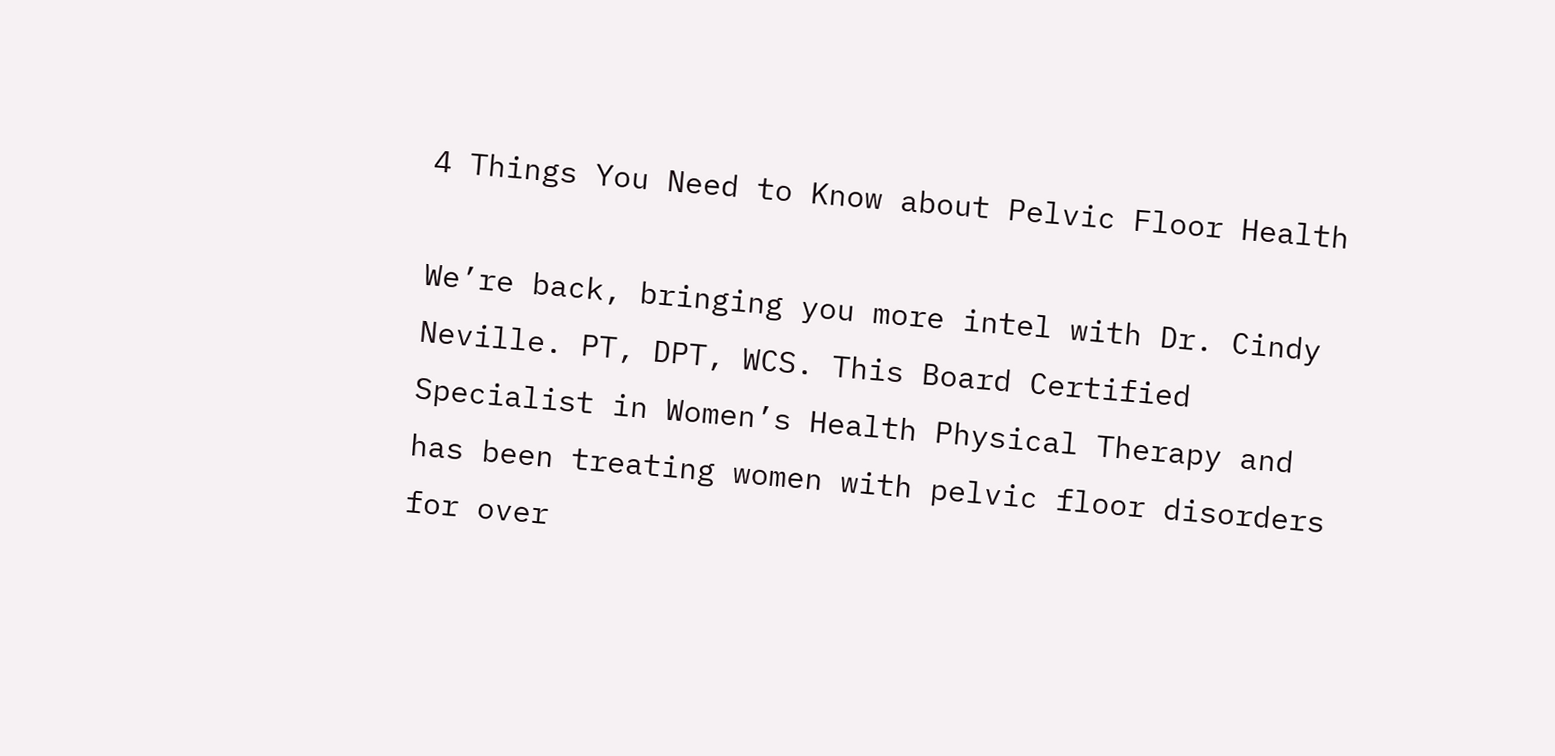4 Things You Need to Know about Pelvic Floor Health

We’re back, bringing you more intel with Dr. Cindy Neville. PT, DPT, WCS. This Board Certified Specialist in Women’s Health Physical Therapy and has been treating women with pelvic floor disorders for over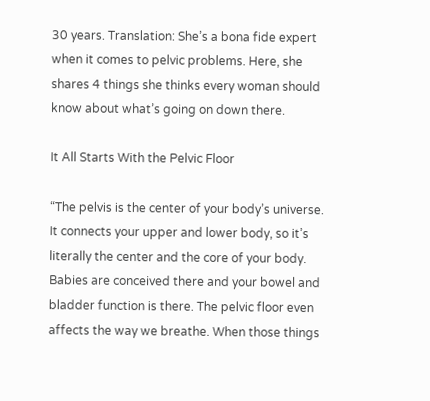30 years. Translation: She’s a bona fide expert when it comes to pelvic problems. Here, she shares 4 things she thinks every woman should know about what’s going on down there.

It All Starts With the Pelvic Floor

“The pelvis is the center of your body’s universe. It connects your upper and lower body, so it’s literally the center and the core of your body. Babies are conceived there and your bowel and bladder function is there. The pelvic floor even affects the way we breathe. When those things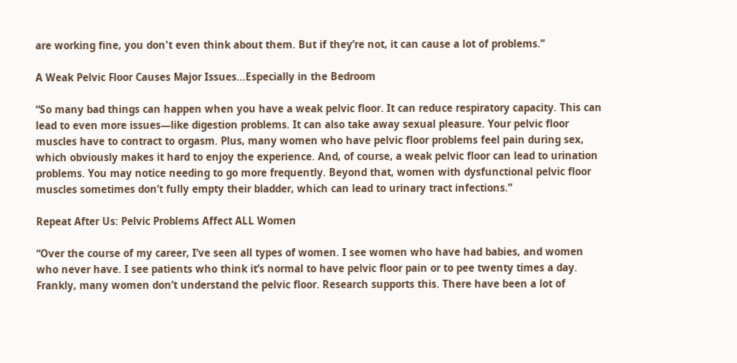are working fine, you don't even think about them. But if they’re not, it can cause a lot of problems.”

A Weak Pelvic Floor Causes Major Issues...Especially in the Bedroom

“So many bad things can happen when you have a weak pelvic floor. It can reduce respiratory capacity. This can lead to even more issues—like digestion problems. It can also take away sexual pleasure. Your pelvic floor muscles have to contract to orgasm. Plus, many women who have pelvic floor problems feel pain during sex, which obviously makes it hard to enjoy the experience. And, of course, a weak pelvic floor can lead to urination problems. You may notice needing to go more frequently. Beyond that, women with dysfunctional pelvic floor muscles sometimes don’t fully empty their bladder, which can lead to urinary tract infections.”

Repeat After Us: Pelvic Problems Affect ALL Women

“Over the course of my career, I’ve seen all types of women. I see women who have had babies, and women who never have. I see patients who think it’s normal to have pelvic floor pain or to pee twenty times a day. Frankly, many women don’t understand the pelvic floor. Research supports this. There have been a lot of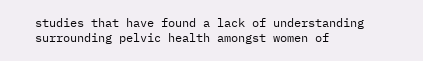studies that have found a lack of understanding surrounding pelvic health amongst women of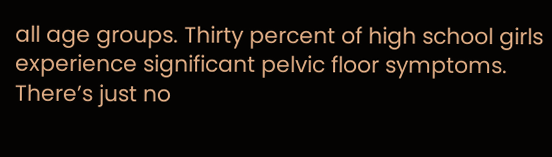all age groups. Thirty percent of high school girls experience significant pelvic floor symptoms. There’s just no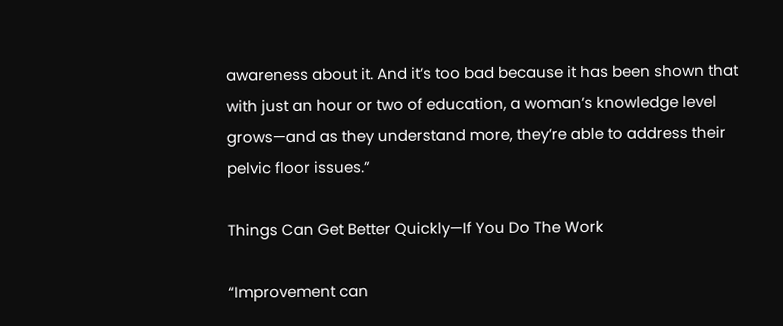awareness about it. And it’s too bad because it has been shown that with just an hour or two of education, a woman’s knowledge level grows—and as they understand more, they’re able to address their pelvic floor issues.”

Things Can Get Better Quickly—If You Do The Work

“Improvement can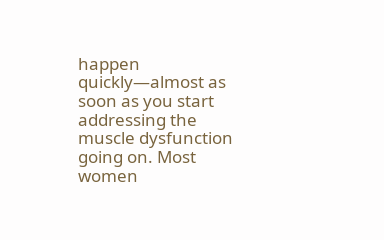happen quickly—almost as soon as you start addressing the muscle dysfunction going on. Most women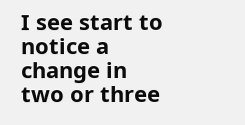I see start to notice a change in two or three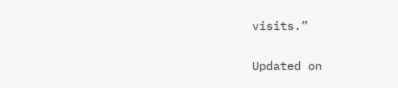visits.”

Updated on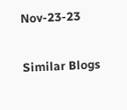Nov-23-23

Similar Blogs